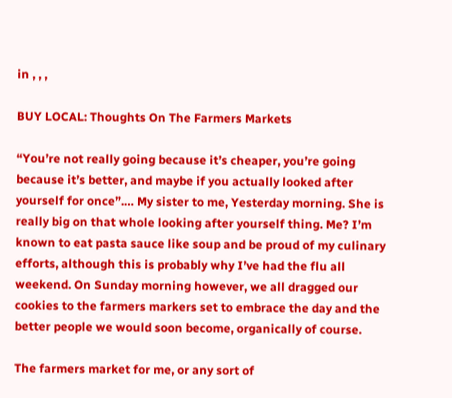in , , ,

BUY LOCAL: Thoughts On The Farmers Markets

“You’re not really going because it’s cheaper, you’re going because it’s better, and maybe if you actually looked after yourself for once”.… My sister to me, Yesterday morning. She is really big on that whole looking after yourself thing. Me? I’m known to eat pasta sauce like soup and be proud of my culinary efforts, although this is probably why I’ve had the flu all weekend. On Sunday morning however, we all dragged our cookies to the farmers markers set to embrace the day and the better people we would soon become, organically of course.

The farmers market for me, or any sort of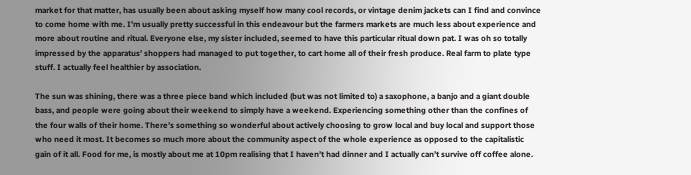market for that matter, has usually been about asking myself how many cool records, or vintage denim jackets can I find and convince to come home with me. I’m usually pretty successful in this endeavour but the farmers markets are much less about experience and more about routine and ritual. Everyone else, my sister included, seemed to have this particular ritual down pat. I was oh so totally impressed by the apparatus’ shoppers had managed to put together, to cart home all of their fresh produce. Real farm to plate type stuff. I actually feel healthier by association.

The sun was shining, there was a three piece band which included (but was not limited to) a saxophone, a banjo and a giant double bass, and people were going about their weekend to simply have a weekend. Experiencing something other than the confines of the four walls of their home. There’s something so wonderful about actively choosing to grow local and buy local and support those who need it most. It becomes so much more about the community aspect of the whole experience as opposed to the capitalistic gain of it all. Food for me, is mostly about me at 10pm realising that I haven’t had dinner and I actually can’t survive off coffee alone.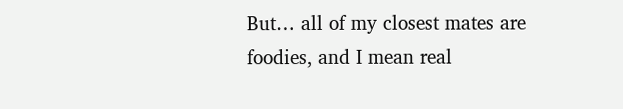But… all of my closest mates are foodies, and I mean real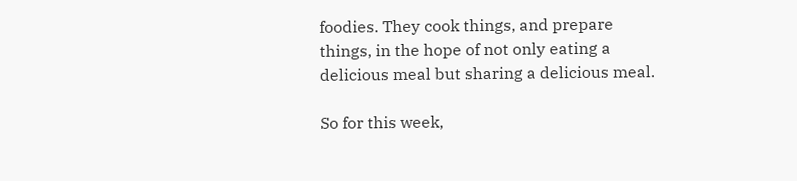foodies. They cook things, and prepare things, in the hope of not only eating a delicious meal but sharing a delicious meal.

So for this week,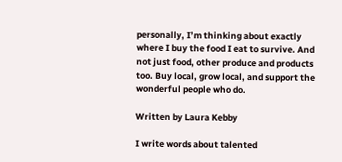personally, I’m thinking about exactly where I buy the food I eat to survive. And not just food, other produce and products too. Buy local, grow local, and support the wonderful people who do.

Written by Laura Kebby

I write words about talented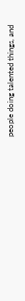people doing talented things, and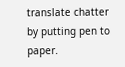translate chatter by putting pen to paper.